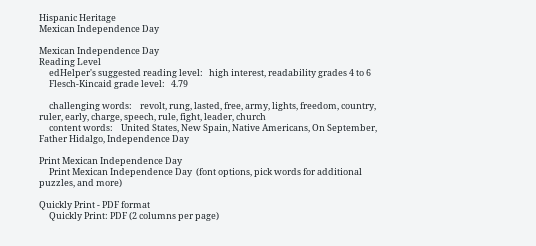Hispanic Heritage
Mexican Independence Day

Mexican Independence Day
Reading Level
     edHelper's suggested reading level:   high interest, readability grades 4 to 6
     Flesch-Kincaid grade level:   4.79

     challenging words:    revolt, rung, lasted, free, army, lights, freedom, country, ruler, early, charge, speech, rule, fight, leader, church
     content words:    United States, New Spain, Native Americans, On September, Father Hidalgo, Independence Day

Print Mexican Independence Day
     Print Mexican Independence Day  (font options, pick words for additional puzzles, and more)

Quickly Print - PDF format
     Quickly Print: PDF (2 columns per page)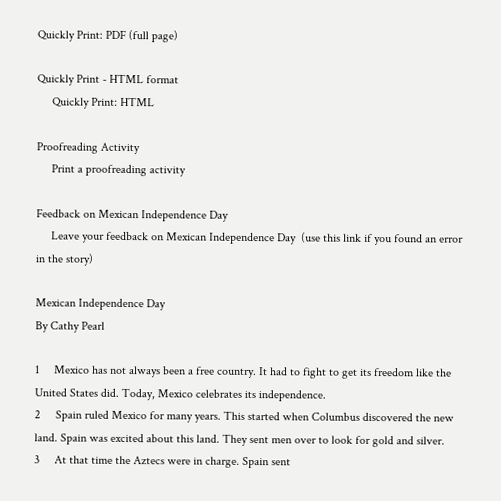Quickly Print: PDF (full page)

Quickly Print - HTML format
     Quickly Print: HTML

Proofreading Activity
     Print a proofreading activity

Feedback on Mexican Independence Day
     Leave your feedback on Mexican Independence Day  (use this link if you found an error in the story)

Mexican Independence Day
By Cathy Pearl

1     Mexico has not always been a free country. It had to fight to get its freedom like the United States did. Today, Mexico celebrates its independence.
2     Spain ruled Mexico for many years. This started when Columbus discovered the new land. Spain was excited about this land. They sent men over to look for gold and silver.
3     At that time the Aztecs were in charge. Spain sent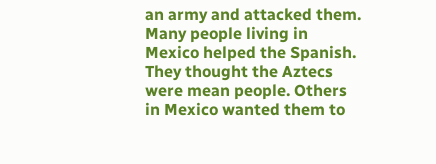an army and attacked them. Many people living in Mexico helped the Spanish. They thought the Aztecs were mean people. Others in Mexico wanted them to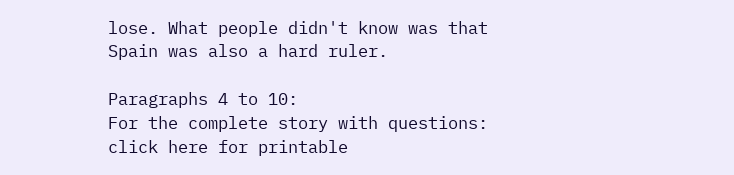lose. What people didn't know was that Spain was also a hard ruler.

Paragraphs 4 to 10:
For the complete story with questions: click here for printable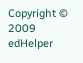Copyright © 2009 edHelper